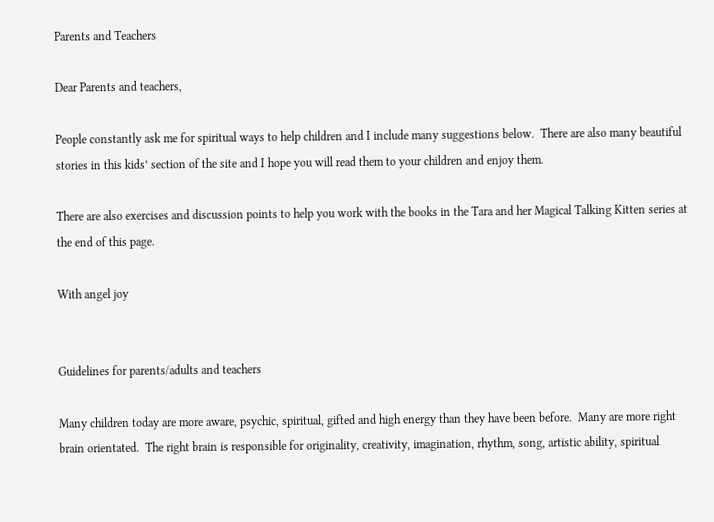Parents and Teachers

Dear Parents and teachers,

People constantly ask me for spiritual ways to help children and I include many suggestions below.  There are also many beautiful stories in this kids’ section of the site and I hope you will read them to your children and enjoy them.

There are also exercises and discussion points to help you work with the books in the Tara and her Magical Talking Kitten series at the end of this page.

With angel joy


Guidelines for parents/adults and teachers

Many children today are more aware, psychic, spiritual, gifted and high energy than they have been before.  Many are more right brain orientated.  The right brain is responsible for originality, creativity, imagination, rhythm, song, artistic ability, spiritual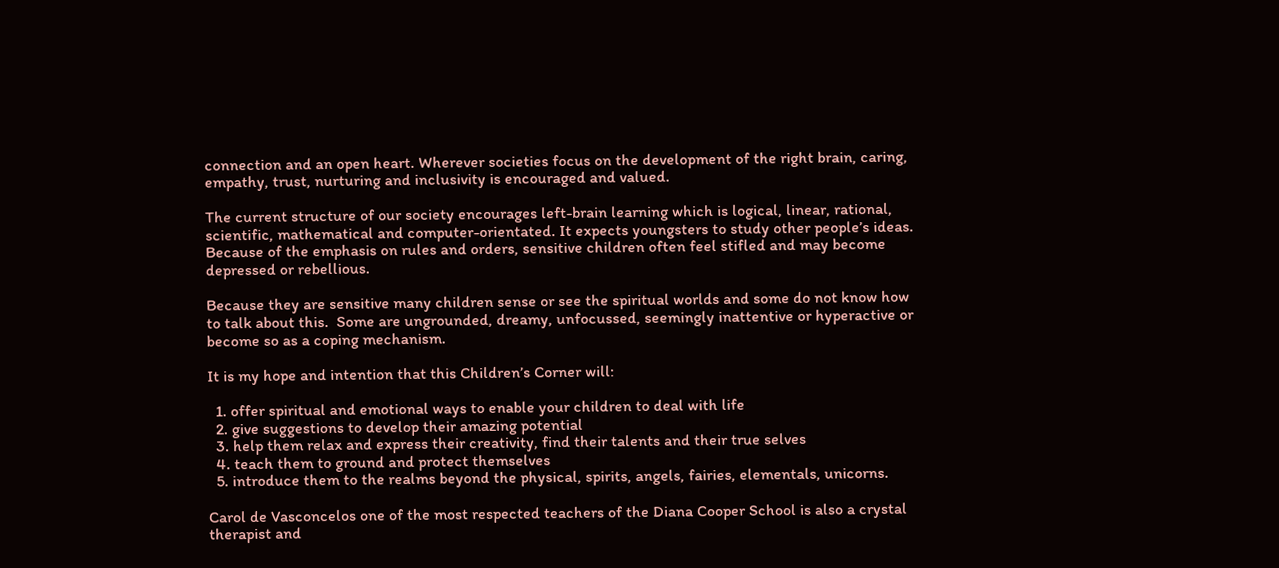connection and an open heart. Wherever societies focus on the development of the right brain, caring, empathy, trust, nurturing and inclusivity is encouraged and valued.

The current structure of our society encourages left-brain learning which is logical, linear, rational, scientific, mathematical and computer-orientated. It expects youngsters to study other people’s ideas. Because of the emphasis on rules and orders, sensitive children often feel stifled and may become depressed or rebellious.

Because they are sensitive many children sense or see the spiritual worlds and some do not know how to talk about this.  Some are ungrounded, dreamy, unfocussed, seemingly inattentive or hyperactive or become so as a coping mechanism.

It is my hope and intention that this Children’s Corner will:

  1. offer spiritual and emotional ways to enable your children to deal with life
  2. give suggestions to develop their amazing potential
  3. help them relax and express their creativity, find their talents and their true selves
  4. teach them to ground and protect themselves
  5. introduce them to the realms beyond the physical, spirits, angels, fairies, elementals, unicorns.

Carol de Vasconcelos one of the most respected teachers of the Diana Cooper School is also a crystal therapist and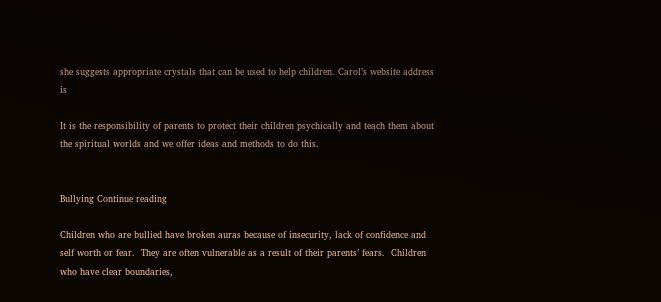she suggests appropriate crystals that can be used to help children. Carol’s website address is

It is the responsibility of parents to protect their children psychically and teach them about the spiritual worlds and we offer ideas and methods to do this.


Bullying Continue reading

Children who are bullied have broken auras because of insecurity, lack of confidence and self worth or fear.  They are often vulnerable as a result of their parents’ fears.  Children who have clear boundaries,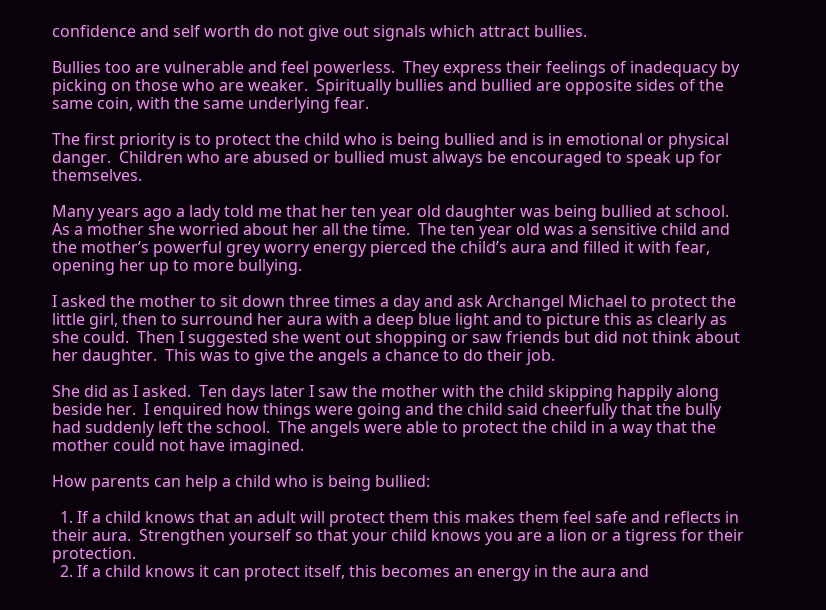confidence and self worth do not give out signals which attract bullies.

Bullies too are vulnerable and feel powerless.  They express their feelings of inadequacy by picking on those who are weaker.  Spiritually bullies and bullied are opposite sides of the same coin, with the same underlying fear.

The first priority is to protect the child who is being bullied and is in emotional or physical danger.  Children who are abused or bullied must always be encouraged to speak up for themselves.

Many years ago a lady told me that her ten year old daughter was being bullied at school.  As a mother she worried about her all the time.  The ten year old was a sensitive child and the mother’s powerful grey worry energy pierced the child’s aura and filled it with fear, opening her up to more bullying.

I asked the mother to sit down three times a day and ask Archangel Michael to protect the little girl, then to surround her aura with a deep blue light and to picture this as clearly as she could.  Then I suggested she went out shopping or saw friends but did not think about her daughter.  This was to give the angels a chance to do their job.

She did as I asked.  Ten days later I saw the mother with the child skipping happily along beside her.  I enquired how things were going and the child said cheerfully that the bully had suddenly left the school.  The angels were able to protect the child in a way that the mother could not have imagined.

How parents can help a child who is being bullied:

  1. If a child knows that an adult will protect them this makes them feel safe and reflects in their aura.  Strengthen yourself so that your child knows you are a lion or a tigress for their protection.
  2. If a child knows it can protect itself, this becomes an energy in the aura and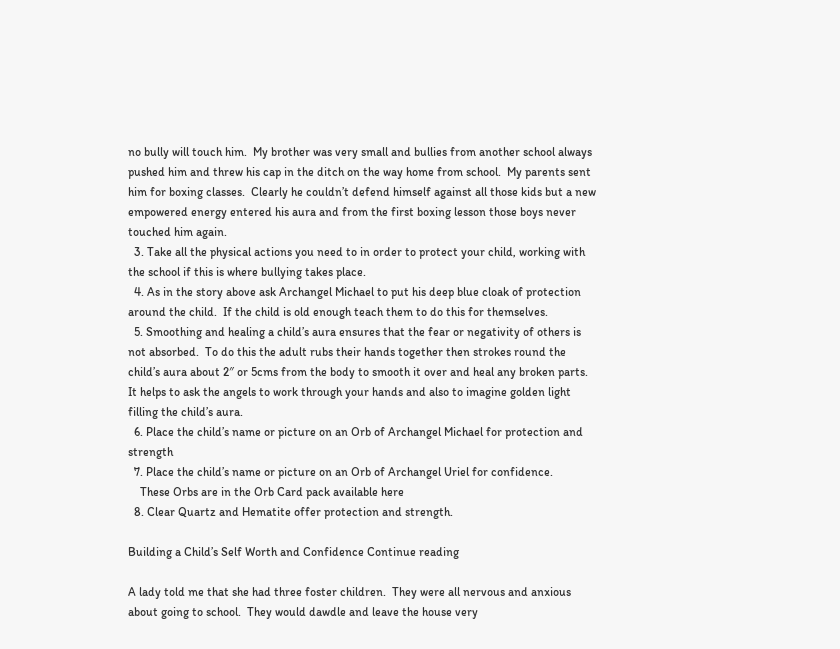no bully will touch him.  My brother was very small and bullies from another school always pushed him and threw his cap in the ditch on the way home from school.  My parents sent him for boxing classes.  Clearly he couldn’t defend himself against all those kids but a new empowered energy entered his aura and from the first boxing lesson those boys never touched him again.
  3. Take all the physical actions you need to in order to protect your child, working with the school if this is where bullying takes place.
  4. As in the story above ask Archangel Michael to put his deep blue cloak of protection around the child.  If the child is old enough teach them to do this for themselves.
  5. Smoothing and healing a child’s aura ensures that the fear or negativity of others is not absorbed.  To do this the adult rubs their hands together then strokes round the child’s aura about 2″ or 5cms from the body to smooth it over and heal any broken parts.  It helps to ask the angels to work through your hands and also to imagine golden light filling the child’s aura.
  6. Place the child’s name or picture on an Orb of Archangel Michael for protection and strength
  7. Place the child’s name or picture on an Orb of Archangel Uriel for confidence.
    These Orbs are in the Orb Card pack available here
  8. Clear Quartz and Hematite offer protection and strength.

Building a Child’s Self Worth and Confidence Continue reading

A lady told me that she had three foster children.  They were all nervous and anxious about going to school.  They would dawdle and leave the house very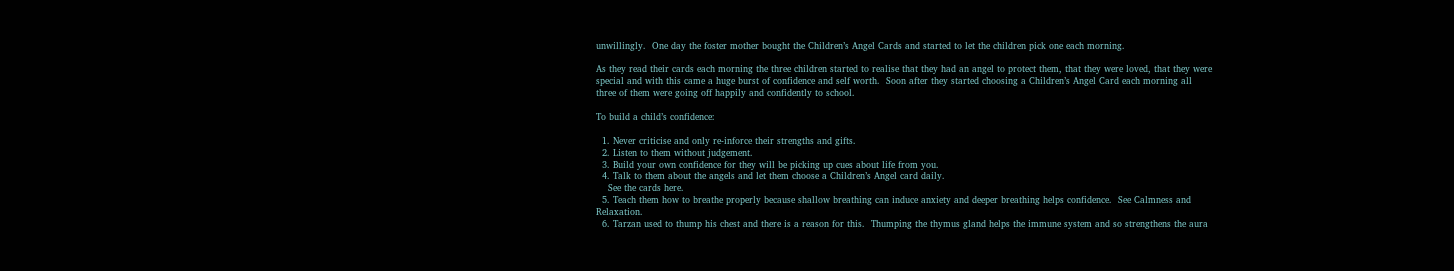unwillingly.  One day the foster mother bought the Children’s Angel Cards and started to let the children pick one each morning.

As they read their cards each morning the three children started to realise that they had an angel to protect them, that they were loved, that they were special and with this came a huge burst of confidence and self worth.  Soon after they started choosing a Children’s Angel Card each morning all three of them were going off happily and confidently to school.

To build a child’s confidence:

  1. Never criticise and only re-inforce their strengths and gifts.
  2. Listen to them without judgement.
  3. Build your own confidence for they will be picking up cues about life from you.
  4. Talk to them about the angels and let them choose a Children’s Angel card daily.
    See the cards here.
  5. Teach them how to breathe properly because shallow breathing can induce anxiety and deeper breathing helps confidence.  See Calmness and Relaxation.
  6. Tarzan used to thump his chest and there is a reason for this.  Thumping the thymus gland helps the immune system and so strengthens the aura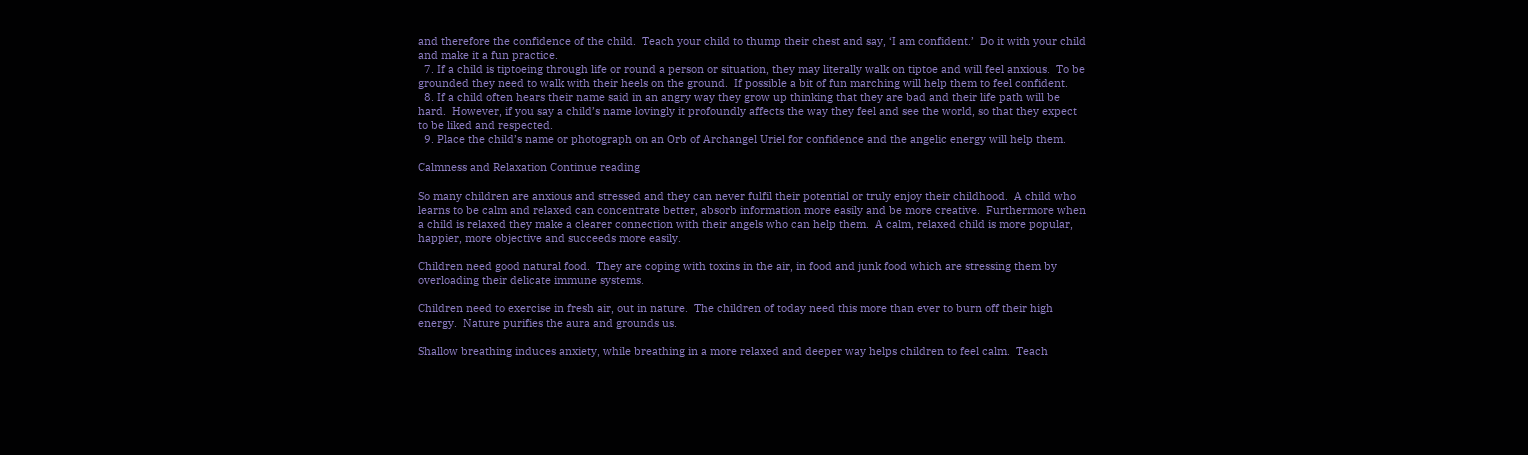and therefore the confidence of the child.  Teach your child to thump their chest and say, ‘I am confident.’  Do it with your child and make it a fun practice.
  7. If a child is tiptoeing through life or round a person or situation, they may literally walk on tiptoe and will feel anxious.  To be grounded they need to walk with their heels on the ground.  If possible a bit of fun marching will help them to feel confident.
  8. If a child often hears their name said in an angry way they grow up thinking that they are bad and their life path will be hard.  However, if you say a child’s name lovingly it profoundly affects the way they feel and see the world, so that they expect to be liked and respected.
  9. Place the child’s name or photograph on an Orb of Archangel Uriel for confidence and the angelic energy will help them.

Calmness and Relaxation Continue reading

So many children are anxious and stressed and they can never fulfil their potential or truly enjoy their childhood.  A child who learns to be calm and relaxed can concentrate better, absorb information more easily and be more creative.  Furthermore when a child is relaxed they make a clearer connection with their angels who can help them.  A calm, relaxed child is more popular, happier, more objective and succeeds more easily.

Children need good natural food.  They are coping with toxins in the air, in food and junk food which are stressing them by overloading their delicate immune systems.

Children need to exercise in fresh air, out in nature.  The children of today need this more than ever to burn off their high energy.  Nature purifies the aura and grounds us.

Shallow breathing induces anxiety, while breathing in a more relaxed and deeper way helps children to feel calm.  Teach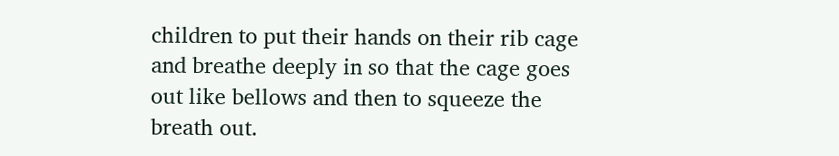children to put their hands on their rib cage and breathe deeply in so that the cage goes out like bellows and then to squeeze the breath out.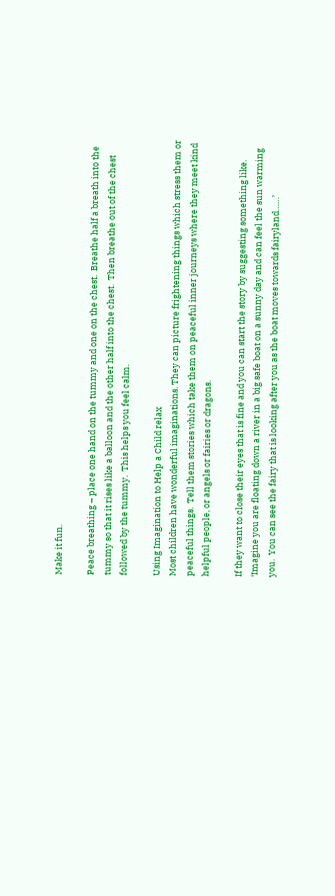Make it fun.

Peace breathing – place one hand on the tummy and one on the chest.  Breathe half a breath into the tummy so that it rises like a balloon and the other half into the chest.  Then breathe out of the chest followed by the tummy.  This helps you feel calm.

Using Imagination to Help a Child relax
Most children have wonderful imaginations. They can picture frightening things which stress them or peaceful things.  Tell them stories which take them on peaceful inner journeys where they meet kind helpful people, or angels or fairies or dragons.

If they want to close their eyes that is fine and you can start the story by suggesting something like.  ‘Imagine you are floating down a river in a big safe boat on a sunny day and can feel the sun warming you.  You can see the fairy that is looking after you as the boat moves towards fairyland……’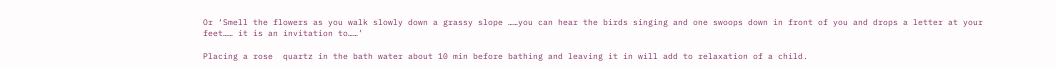Or ‘Smell the flowers as you walk slowly down a grassy slope ……you can hear the birds singing and one swoops down in front of you and drops a letter at your feet…… it is an invitation to……’

Placing a rose  quartz in the bath water about 10 min before bathing and leaving it in will add to relaxation of a child.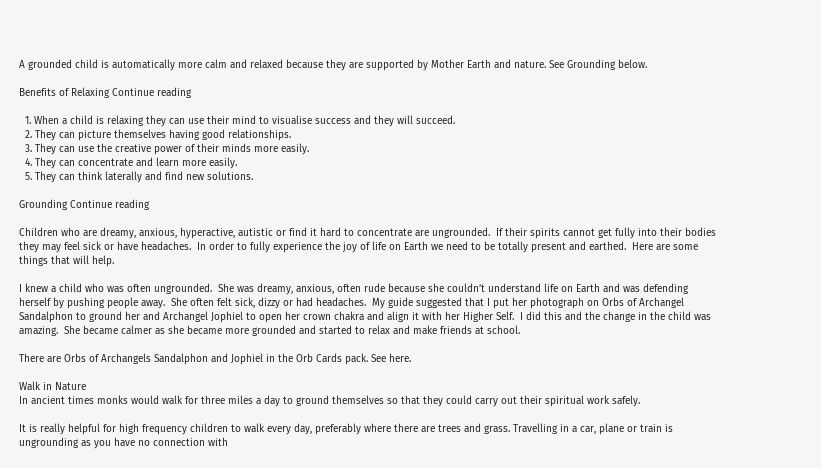A grounded child is automatically more calm and relaxed because they are supported by Mother Earth and nature. See Grounding below.

Benefits of Relaxing Continue reading

  1. When a child is relaxing they can use their mind to visualise success and they will succeed.
  2. They can picture themselves having good relationships.
  3. They can use the creative power of their minds more easily.
  4. They can concentrate and learn more easily.
  5. They can think laterally and find new solutions.

Grounding Continue reading

Children who are dreamy, anxious, hyperactive, autistic or find it hard to concentrate are ungrounded.  If their spirits cannot get fully into their bodies they may feel sick or have headaches.  In order to fully experience the joy of life on Earth we need to be totally present and earthed.  Here are some things that will help.

I knew a child who was often ungrounded.  She was dreamy, anxious, often rude because she couldn’t understand life on Earth and was defending herself by pushing people away.  She often felt sick, dizzy or had headaches.  My guide suggested that I put her photograph on Orbs of Archangel Sandalphon to ground her and Archangel Jophiel to open her crown chakra and align it with her Higher Self.  I did this and the change in the child was amazing.  She became calmer as she became more grounded and started to relax and make friends at school.

There are Orbs of Archangels Sandalphon and Jophiel in the Orb Cards pack. See here.

Walk in Nature
In ancient times monks would walk for three miles a day to ground themselves so that they could carry out their spiritual work safely.

It is really helpful for high frequency children to walk every day, preferably where there are trees and grass. Travelling in a car, plane or train is ungrounding as you have no connection with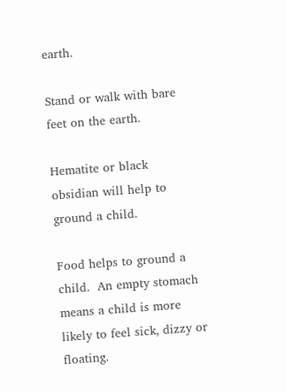earth.

Stand or walk with bare feet on the earth.

Hematite or black obsidian will help to ground a child.

Food helps to ground a child.  An empty stomach means a child is more likely to feel sick, dizzy or floating.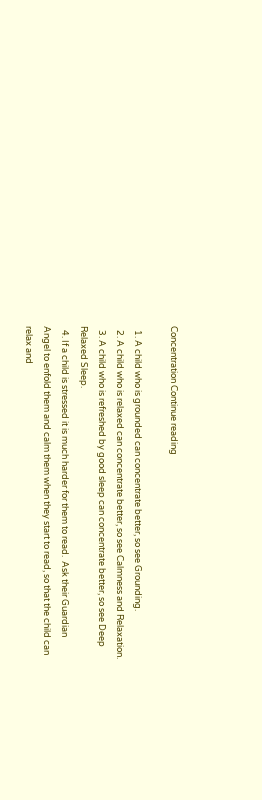Concentration Continue reading

  1. A child who is grounded can concentrate better, so see Grounding.
  2. A child who is relaxed can concentrate better, so see Calmness and Relaxation.
  3. A child who is refreshed by good sleep can concentrate better, so see Deep Relaxed Sleep.
  4. If a child is stressed it is much harder for them to read.  Ask their Guardian Angel to enfold them and calm them when they start to read, so that the child can relax and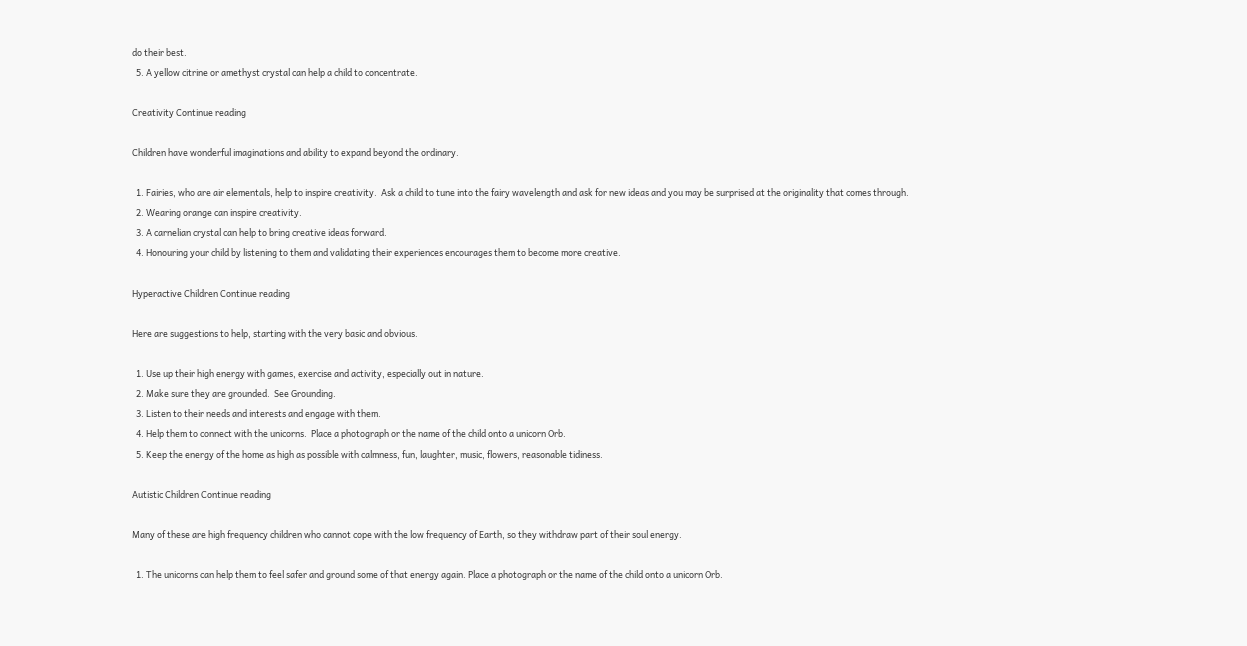do their best.
  5. A yellow citrine or amethyst crystal can help a child to concentrate.

Creativity Continue reading

Children have wonderful imaginations and ability to expand beyond the ordinary.

  1. Fairies, who are air elementals, help to inspire creativity.  Ask a child to tune into the fairy wavelength and ask for new ideas and you may be surprised at the originality that comes through.
  2. Wearing orange can inspire creativity.
  3. A carnelian crystal can help to bring creative ideas forward.
  4. Honouring your child by listening to them and validating their experiences encourages them to become more creative.

Hyperactive Children Continue reading

Here are suggestions to help, starting with the very basic and obvious.

  1. Use up their high energy with games, exercise and activity, especially out in nature.
  2. Make sure they are grounded.  See Grounding.
  3. Listen to their needs and interests and engage with them.
  4. Help them to connect with the unicorns.  Place a photograph or the name of the child onto a unicorn Orb.
  5. Keep the energy of the home as high as possible with calmness, fun, laughter, music, flowers, reasonable tidiness.

Autistic Children Continue reading

Many of these are high frequency children who cannot cope with the low frequency of Earth, so they withdraw part of their soul energy.

  1. The unicorns can help them to feel safer and ground some of that energy again. Place a photograph or the name of the child onto a unicorn Orb.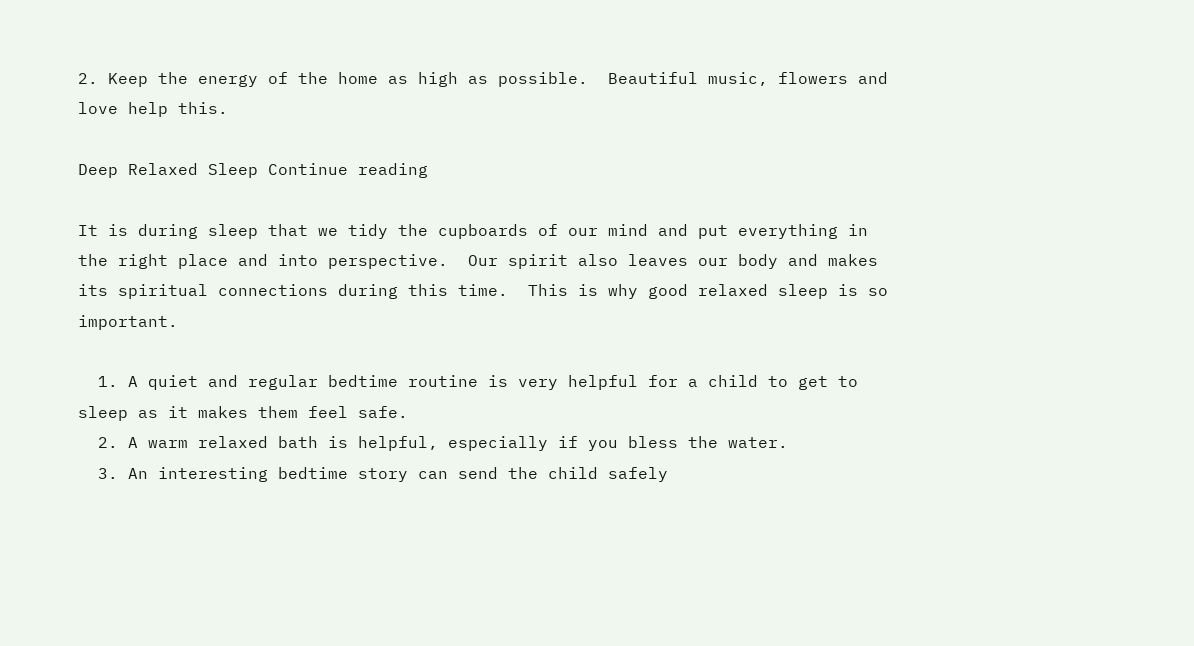2. Keep the energy of the home as high as possible.  Beautiful music, flowers and love help this.

Deep Relaxed Sleep Continue reading

It is during sleep that we tidy the cupboards of our mind and put everything in the right place and into perspective.  Our spirit also leaves our body and makes its spiritual connections during this time.  This is why good relaxed sleep is so important.

  1. A quiet and regular bedtime routine is very helpful for a child to get to sleep as it makes them feel safe.
  2. A warm relaxed bath is helpful, especially if you bless the water.
  3. An interesting bedtime story can send the child safely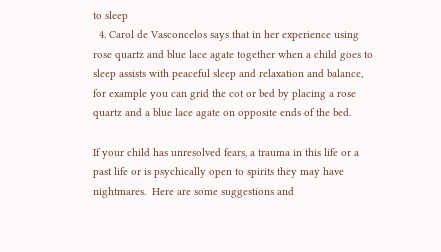to sleep
  4. Carol de Vasconcelos says that in her experience using rose quartz and blue lace agate together when a child goes to sleep assists with peaceful sleep and relaxation and balance, for example you can grid the cot or bed by placing a rose quartz and a blue lace agate on opposite ends of the bed.

If your child has unresolved fears, a trauma in this life or a past life or is psychically open to spirits they may have nightmares.  Here are some suggestions and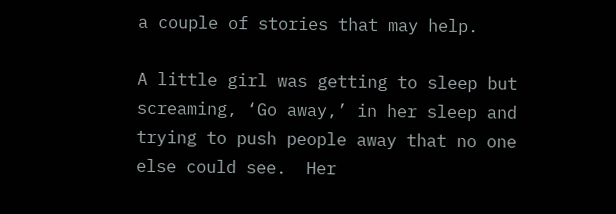a couple of stories that may help.

A little girl was getting to sleep but screaming, ‘Go away,’ in her sleep and trying to push people away that no one else could see.  Her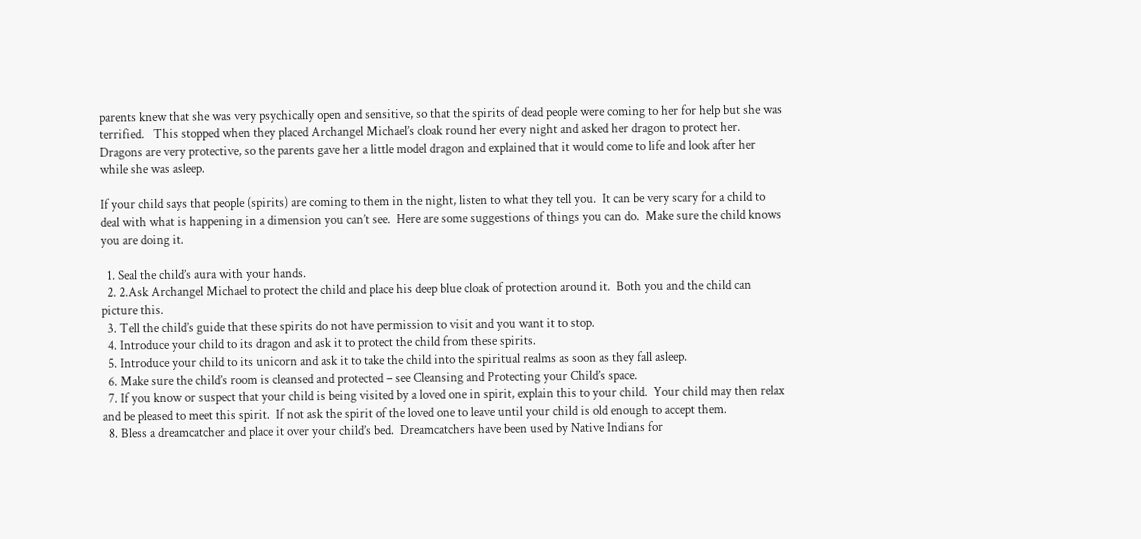parents knew that she was very psychically open and sensitive, so that the spirits of dead people were coming to her for help but she was terrified.   This stopped when they placed Archangel Michael’s cloak round her every night and asked her dragon to protect her.  Dragons are very protective, so the parents gave her a little model dragon and explained that it would come to life and look after her while she was asleep.

If your child says that people (spirits) are coming to them in the night, listen to what they tell you.  It can be very scary for a child to deal with what is happening in a dimension you can’t see.  Here are some suggestions of things you can do.  Make sure the child knows you are doing it.

  1. Seal the child’s aura with your hands.
  2. 2.Ask Archangel Michael to protect the child and place his deep blue cloak of protection around it.  Both you and the child can picture this.
  3. Tell the child’s guide that these spirits do not have permission to visit and you want it to stop.
  4. Introduce your child to its dragon and ask it to protect the child from these spirits.
  5. Introduce your child to its unicorn and ask it to take the child into the spiritual realms as soon as they fall asleep.
  6. Make sure the child’s room is cleansed and protected – see Cleansing and Protecting your Child’s space.
  7. If you know or suspect that your child is being visited by a loved one in spirit, explain this to your child.  Your child may then relax and be pleased to meet this spirit.  If not ask the spirit of the loved one to leave until your child is old enough to accept them.
  8. Bless a dreamcatcher and place it over your child’s bed.  Dreamcatchers have been used by Native Indians for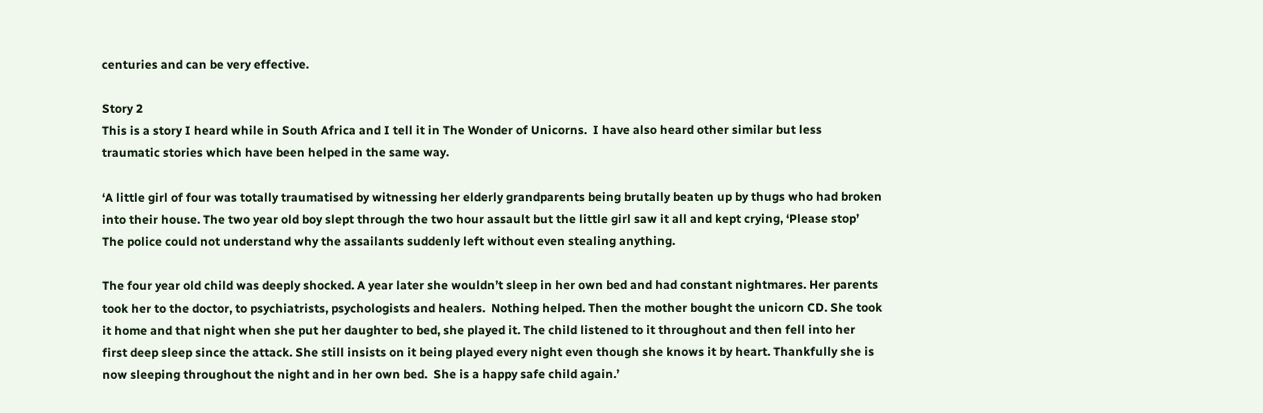centuries and can be very effective.

Story 2
This is a story I heard while in South Africa and I tell it in The Wonder of Unicorns.  I have also heard other similar but less traumatic stories which have been helped in the same way.

‘A little girl of four was totally traumatised by witnessing her elderly grandparents being brutally beaten up by thugs who had broken into their house. The two year old boy slept through the two hour assault but the little girl saw it all and kept crying, ‘Please stop’ The police could not understand why the assailants suddenly left without even stealing anything.

The four year old child was deeply shocked. A year later she wouldn’t sleep in her own bed and had constant nightmares. Her parents took her to the doctor, to psychiatrists, psychologists and healers.  Nothing helped. Then the mother bought the unicorn CD. She took it home and that night when she put her daughter to bed, she played it. The child listened to it throughout and then fell into her first deep sleep since the attack. She still insists on it being played every night even though she knows it by heart. Thankfully she is now sleeping throughout the night and in her own bed.  She is a happy safe child again.’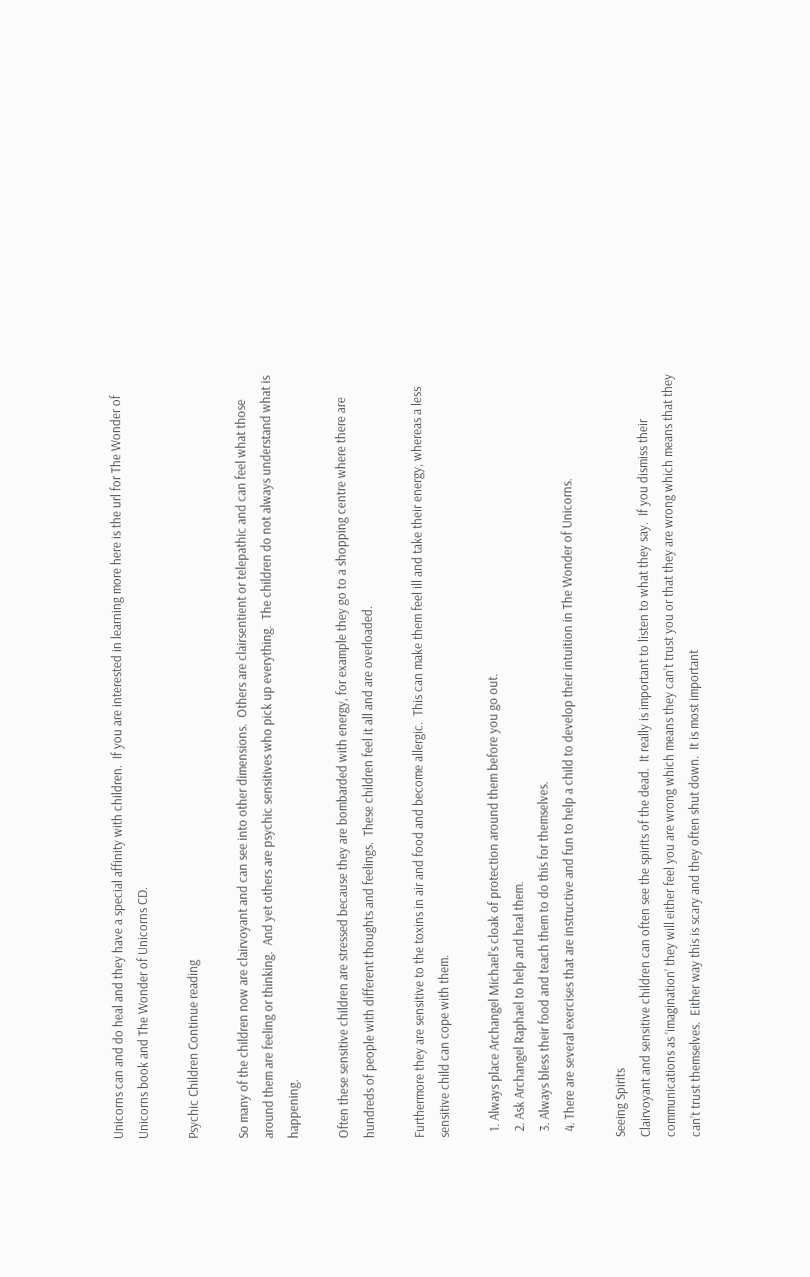Unicorns can and do heal and they have a special affinity with children.  If you are interested in learning more here is the url for The Wonder of Unicorns book and The Wonder of Unicorns CD.

Psychic Children Continue reading

So many of the children now are clairvoyant and can see into other dimensions.  Others are clairsentient or telepathic and can feel what those around them are feeling or thinking.  And yet others are psychic sensitives who pick up everything.  The children do not always understand what is happening.

Often these sensitive children are stressed because they are bombarded with energy, for example they go to a shopping centre where there are hundreds of people with different thoughts and feelings.  These children feel it all and are overloaded.

Furthermore they are sensitive to the toxins in air and food and become allergic.  This can make them feel ill and take their energy, whereas a less sensitive child can cope with them.

  1. Always place Archangel Michael’s cloak of protection around them before you go out.
  2. Ask Archangel Raphael to help and heal them.
  3. Always bless their food and teach them to do this for themselves.
  4. There are several exercises that are instructive and fun to help a child to develop their intuition in The Wonder of Unicorns.

Seeing Spirits
Clairvoyant and sensitive children can often see the spirits of the dead.  It really is important to listen to what they say.  If you dismiss their communications as ‘imagination’ they will either feel you are wrong which means they can’t trust you or that they are wrong which means that they can’t trust themselves.  Either way this is scary and they often shut down.  It is most important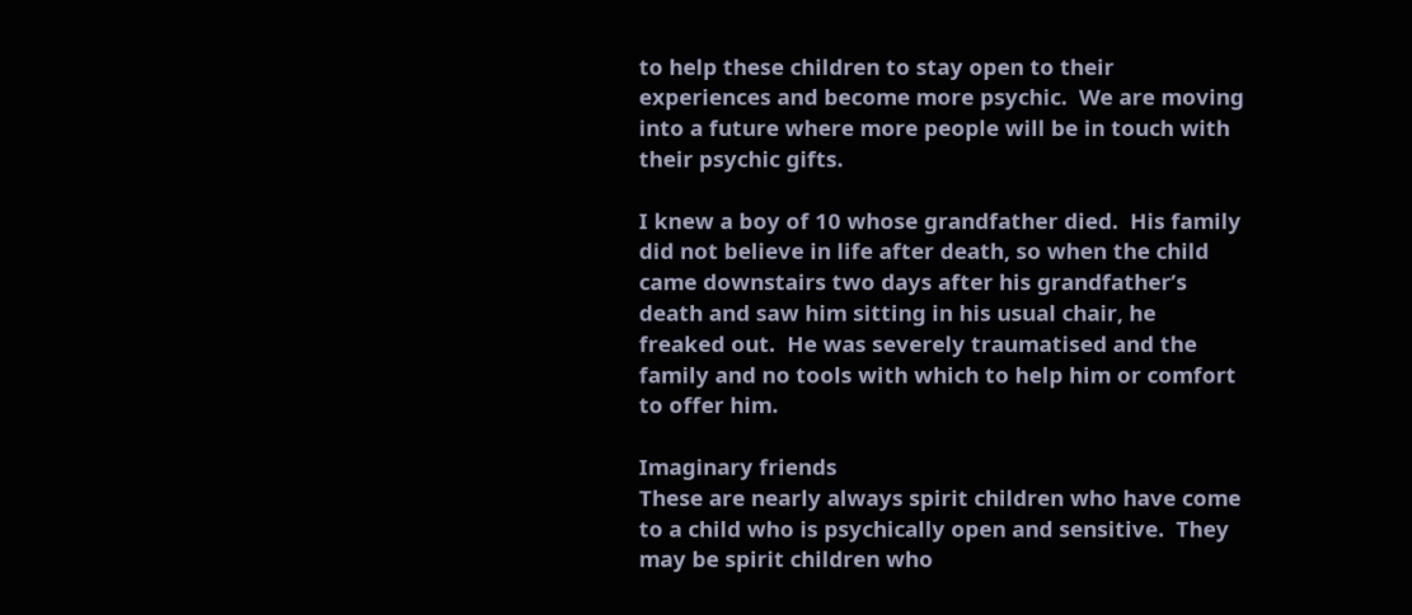to help these children to stay open to their experiences and become more psychic.  We are moving into a future where more people will be in touch with their psychic gifts.

I knew a boy of 10 whose grandfather died.  His family did not believe in life after death, so when the child came downstairs two days after his grandfather’s death and saw him sitting in his usual chair, he freaked out.  He was severely traumatised and the family and no tools with which to help him or comfort to offer him.

Imaginary friends
These are nearly always spirit children who have come to a child who is psychically open and sensitive.  They may be spirit children who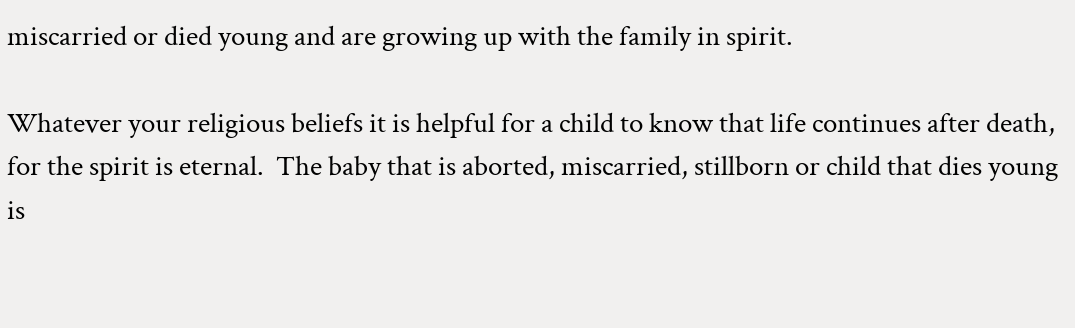miscarried or died young and are growing up with the family in spirit.

Whatever your religious beliefs it is helpful for a child to know that life continues after death, for the spirit is eternal.  The baby that is aborted, miscarried, stillborn or child that dies young is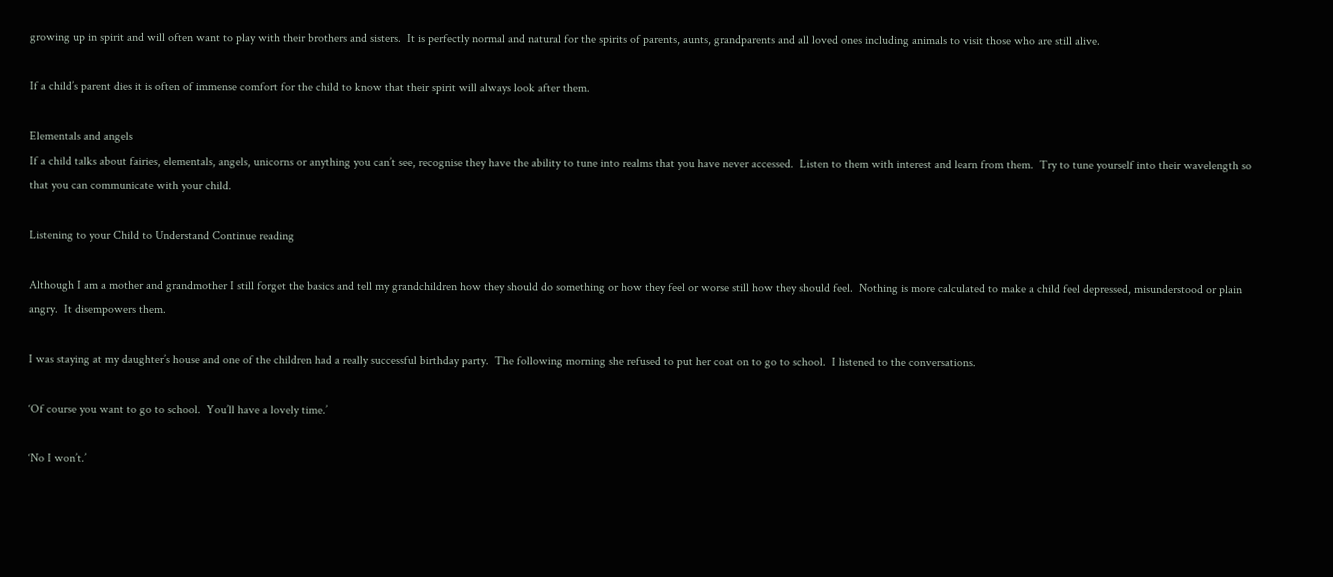growing up in spirit and will often want to play with their brothers and sisters.  It is perfectly normal and natural for the spirits of parents, aunts, grandparents and all loved ones including animals to visit those who are still alive.

If a child’s parent dies it is often of immense comfort for the child to know that their spirit will always look after them.

Elementals and angels
If a child talks about fairies, elementals, angels, unicorns or anything you can’t see, recognise they have the ability to tune into realms that you have never accessed.  Listen to them with interest and learn from them.  Try to tune yourself into their wavelength so that you can communicate with your child.

Listening to your Child to Understand Continue reading

Although I am a mother and grandmother I still forget the basics and tell my grandchildren how they should do something or how they feel or worse still how they should feel.  Nothing is more calculated to make a child feel depressed, misunderstood or plain angry.  It disempowers them.

I was staying at my daughter’s house and one of the children had a really successful birthday party.  The following morning she refused to put her coat on to go to school.  I listened to the conversations.

‘Of course you want to go to school.  You’ll have a lovely time.’

‘No I won’t.’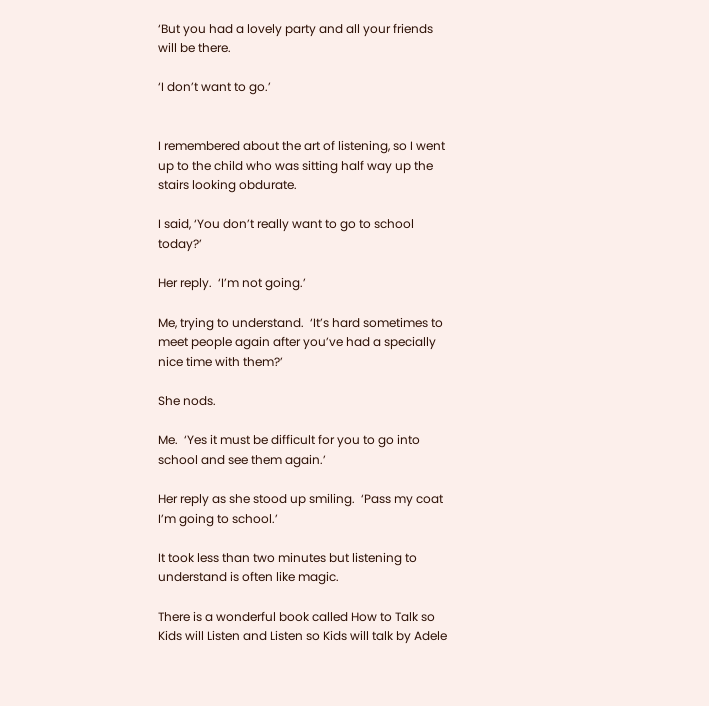‘But you had a lovely party and all your friends will be there.

‘I don’t want to go.’


I remembered about the art of listening, so I went up to the child who was sitting half way up the stairs looking obdurate.

I said, ‘You don’t really want to go to school today?’

Her reply.  ‘I’m not going.’

Me, trying to understand.  ‘It’s hard sometimes to meet people again after you’ve had a specially nice time with them?’

She nods.

Me.  ‘Yes it must be difficult for you to go into school and see them again.’

Her reply as she stood up smiling.  ‘Pass my coat I’m going to school.’

It took less than two minutes but listening to understand is often like magic.

There is a wonderful book called How to Talk so Kids will Listen and Listen so Kids will talk by Adele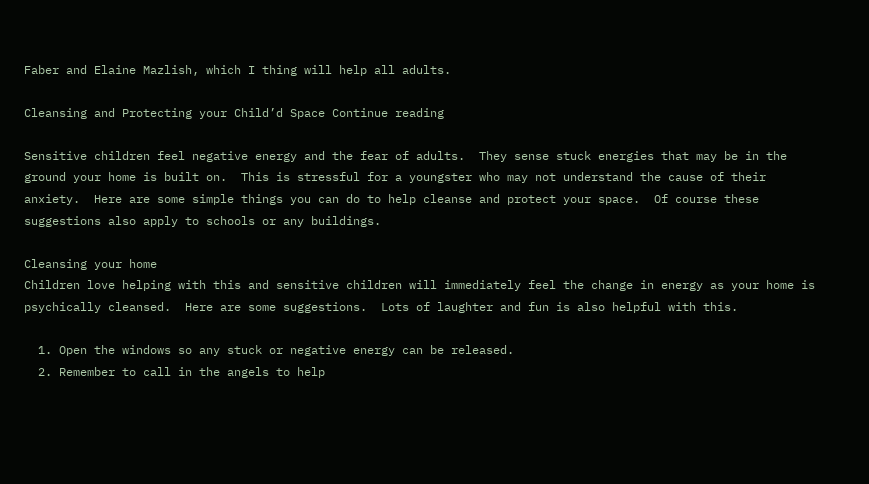Faber and Elaine Mazlish, which I thing will help all adults.

Cleansing and Protecting your Child’d Space Continue reading

Sensitive children feel negative energy and the fear of adults.  They sense stuck energies that may be in the ground your home is built on.  This is stressful for a youngster who may not understand the cause of their anxiety.  Here are some simple things you can do to help cleanse and protect your space.  Of course these suggestions also apply to schools or any buildings.

Cleansing your home
Children love helping with this and sensitive children will immediately feel the change in energy as your home is psychically cleansed.  Here are some suggestions.  Lots of laughter and fun is also helpful with this.

  1. Open the windows so any stuck or negative energy can be released.
  2. Remember to call in the angels to help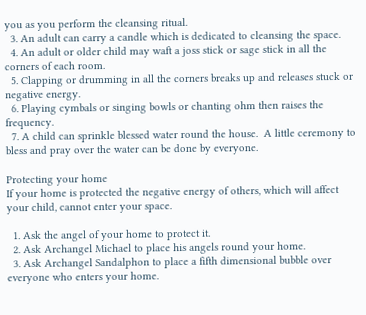you as you perform the cleansing ritual.
  3. An adult can carry a candle which is dedicated to cleansing the space.
  4. An adult or older child may waft a joss stick or sage stick in all the corners of each room.
  5. Clapping or drumming in all the corners breaks up and releases stuck or negative energy.
  6. Playing cymbals or singing bowls or chanting ohm then raises the frequency.
  7. A child can sprinkle blessed water round the house.  A little ceremony to bless and pray over the water can be done by everyone.

Protecting your home
If your home is protected the negative energy of others, which will affect your child, cannot enter your space.

  1. Ask the angel of your home to protect it.
  2. Ask Archangel Michael to place his angels round your home.
  3. Ask Archangel Sandalphon to place a fifth dimensional bubble over everyone who enters your home.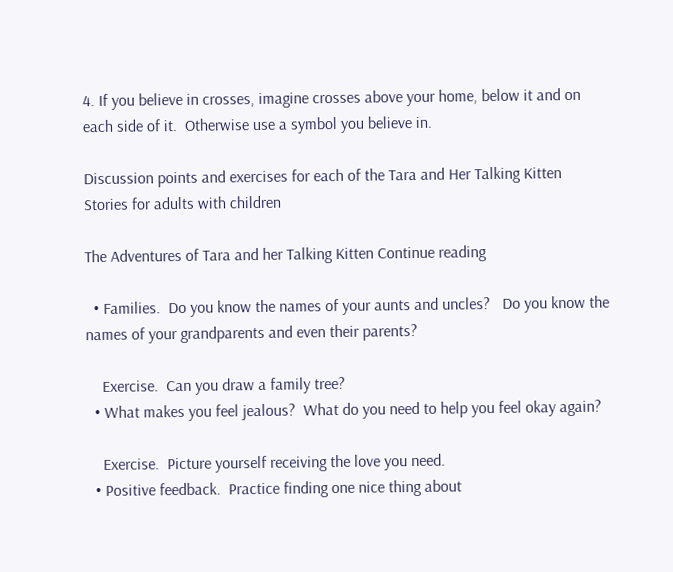4. If you believe in crosses, imagine crosses above your home, below it and on each side of it.  Otherwise use a symbol you believe in.

Discussion points and exercises for each of the Tara and Her Talking Kitten Stories for adults with children

The Adventures of Tara and her Talking Kitten Continue reading

  • Families.  Do you know the names of your aunts and uncles?   Do you know the names of your grandparents and even their parents?

    Exercise.  Can you draw a family tree?
  • What makes you feel jealous?  What do you need to help you feel okay again?

    Exercise.  Picture yourself receiving the love you need.
  • Positive feedback.  Practice finding one nice thing about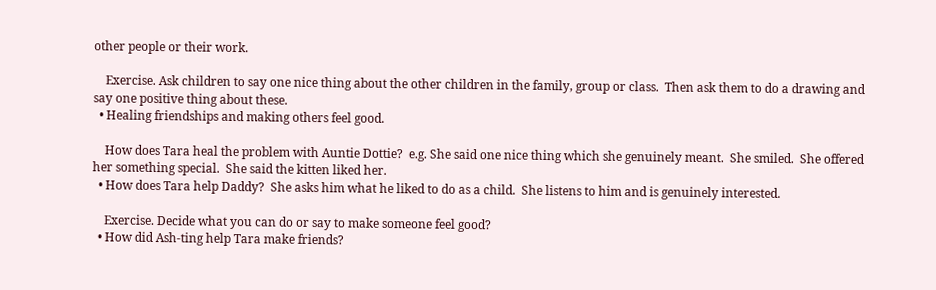other people or their work.

    Exercise. Ask children to say one nice thing about the other children in the family, group or class.  Then ask them to do a drawing and say one positive thing about these.
  • Healing friendships and making others feel good.

    How does Tara heal the problem with Auntie Dottie?  e.g. She said one nice thing which she genuinely meant.  She smiled.  She offered her something special.  She said the kitten liked her.
  • How does Tara help Daddy?  She asks him what he liked to do as a child.  She listens to him and is genuinely interested.

    Exercise. Decide what you can do or say to make someone feel good?
  • How did Ash-ting help Tara make friends?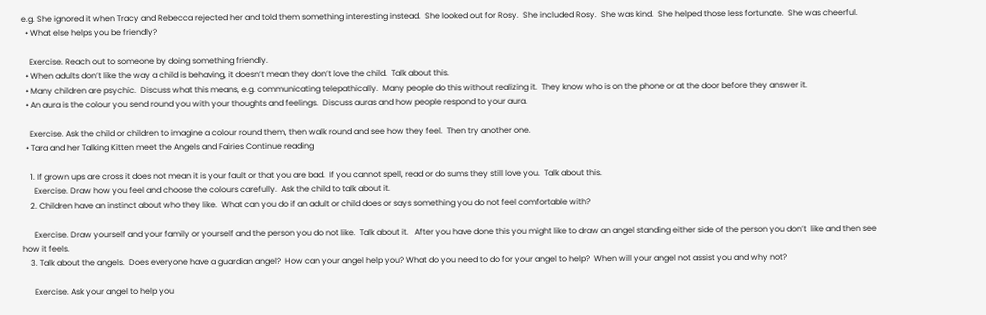e.g. She ignored it when Tracy and Rebecca rejected her and told them something interesting instead.  She looked out for Rosy.  She included Rosy.  She was kind.  She helped those less fortunate.  She was cheerful.
  • What else helps you be friendly?

    Exercise. Reach out to someone by doing something friendly.
  • When adults don’t like the way a child is behaving, it doesn’t mean they don’t love the child.  Talk about this.
  • Many children are psychic.  Discuss what this means, e.g. communicating telepathically.  Many people do this without realizing it.  They know who is on the phone or at the door before they answer it.
  • An aura is the colour you send round you with your thoughts and feelings.  Discuss auras and how people respond to your aura.

    Exercise. Ask the child or children to imagine a colour round them, then walk round and see how they feel.  Then try another one.
  • Tara and her Talking Kitten meet the Angels and Fairies Continue reading

    1. If grown ups are cross it does not mean it is your fault or that you are bad.  If you cannot spell, read or do sums they still love you.  Talk about this.
      Exercise. Draw how you feel and choose the colours carefully.  Ask the child to talk about it.
    2. Children have an instinct about who they like.  What can you do if an adult or child does or says something you do not feel comfortable with?

      Exercise. Draw yourself and your family or yourself and the person you do not like.  Talk about it.   After you have done this you might like to draw an angel standing either side of the person you don’t  like and then see how it feels.
    3. Talk about the angels.  Does everyone have a guardian angel?  How can your angel help you? What do you need to do for your angel to help?  When will your angel not assist you and why not?

      Exercise. Ask your angel to help you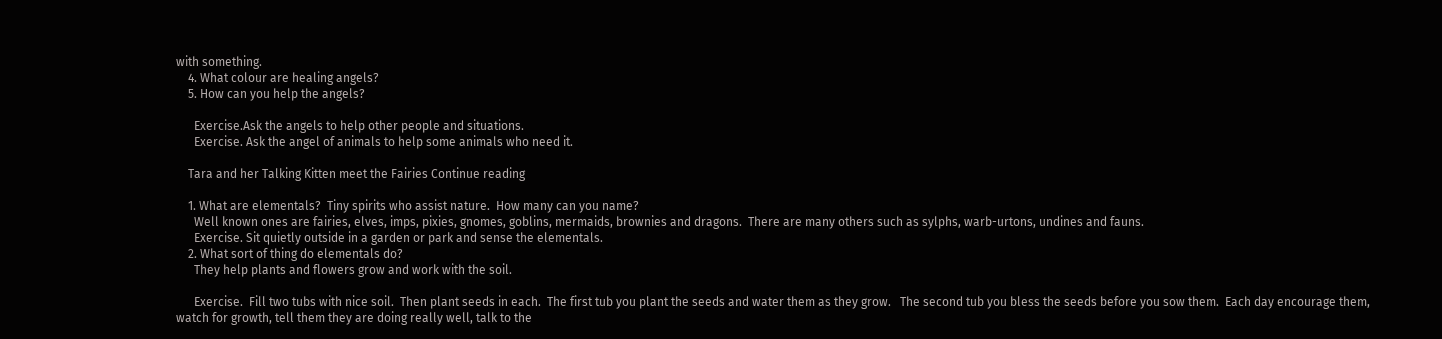with something.
    4. What colour are healing angels?
    5. How can you help the angels?

      Exercise.Ask the angels to help other people and situations.
      Exercise. Ask the angel of animals to help some animals who need it.

    Tara and her Talking Kitten meet the Fairies Continue reading

    1. What are elementals?  Tiny spirits who assist nature.  How many can you name?
      Well known ones are fairies, elves, imps, pixies, gnomes, goblins, mermaids, brownies and dragons.  There are many others such as sylphs, warb-urtons, undines and fauns.
      Exercise. Sit quietly outside in a garden or park and sense the elementals.
    2. What sort of thing do elementals do?
      They help plants and flowers grow and work with the soil.

      Exercise.  Fill two tubs with nice soil.  Then plant seeds in each.  The first tub you plant the seeds and water them as they grow.   The second tub you bless the seeds before you sow them.  Each day encourage them, watch for growth, tell them they are doing really well, talk to the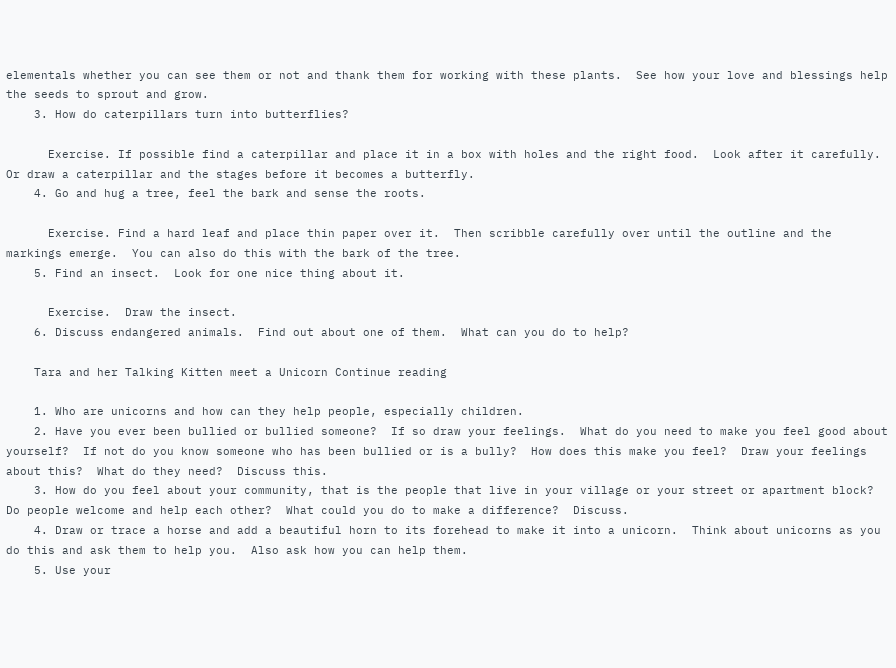elementals whether you can see them or not and thank them for working with these plants.  See how your love and blessings help the seeds to sprout and grow.
    3. How do caterpillars turn into butterflies?

      Exercise. If possible find a caterpillar and place it in a box with holes and the right food.  Look after it carefully.  Or draw a caterpillar and the stages before it becomes a butterfly.
    4. Go and hug a tree, feel the bark and sense the roots.

      Exercise. Find a hard leaf and place thin paper over it.  Then scribble carefully over until the outline and the markings emerge.  You can also do this with the bark of the tree.
    5. Find an insect.  Look for one nice thing about it.

      Exercise.  Draw the insect.
    6. Discuss endangered animals.  Find out about one of them.  What can you do to help?

    Tara and her Talking Kitten meet a Unicorn Continue reading

    1. Who are unicorns and how can they help people, especially children.
    2. Have you ever been bullied or bullied someone?  If so draw your feelings.  What do you need to make you feel good about yourself?  If not do you know someone who has been bullied or is a bully?  How does this make you feel?  Draw your feelings about this?  What do they need?  Discuss this.
    3. How do you feel about your community, that is the people that live in your village or your street or apartment block?  Do people welcome and help each other?  What could you do to make a difference?  Discuss.
    4. Draw or trace a horse and add a beautiful horn to its forehead to make it into a unicorn.  Think about unicorns as you do this and ask them to help you.  Also ask how you can help them.
    5. Use your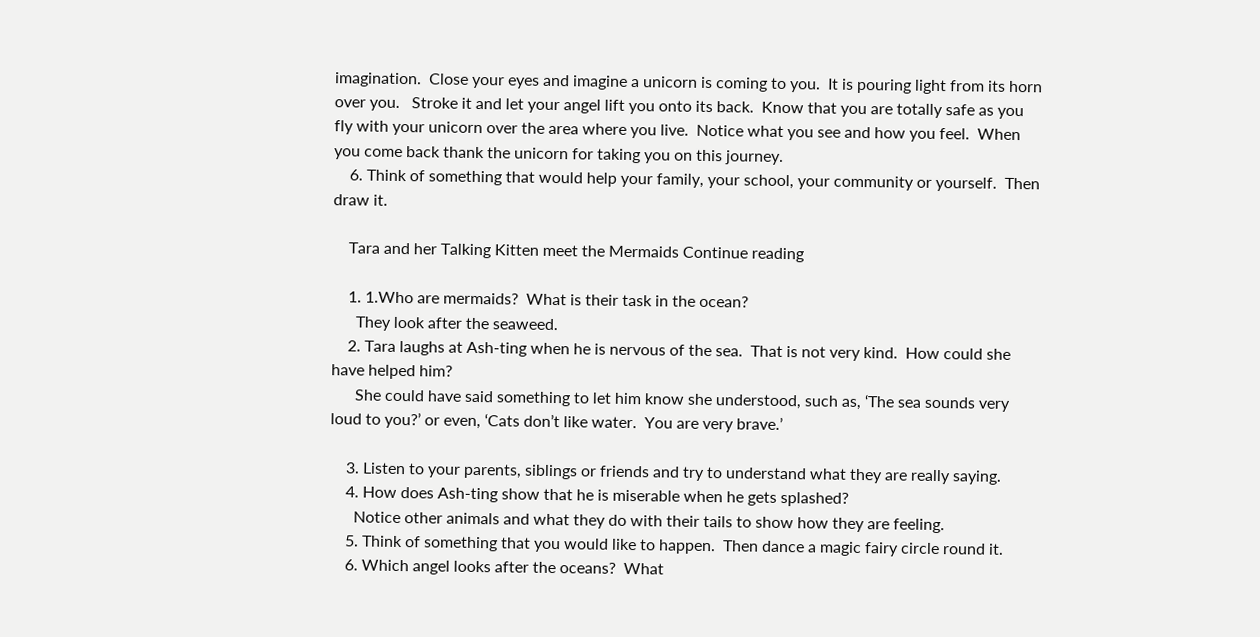imagination.  Close your eyes and imagine a unicorn is coming to you.  It is pouring light from its horn over you.   Stroke it and let your angel lift you onto its back.  Know that you are totally safe as you fly with your unicorn over the area where you live.  Notice what you see and how you feel.  When you come back thank the unicorn for taking you on this journey.
    6. Think of something that would help your family, your school, your community or yourself.  Then draw it.

    Tara and her Talking Kitten meet the Mermaids Continue reading

    1. 1.Who are mermaids?  What is their task in the ocean?
      They look after the seaweed.
    2. Tara laughs at Ash-ting when he is nervous of the sea.  That is not very kind.  How could she have helped him?
      She could have said something to let him know she understood, such as, ‘The sea sounds very loud to you?’ or even, ‘Cats don’t like water.  You are very brave.’

    3. Listen to your parents, siblings or friends and try to understand what they are really saying.
    4. How does Ash-ting show that he is miserable when he gets splashed?
      Notice other animals and what they do with their tails to show how they are feeling.
    5. Think of something that you would like to happen.  Then dance a magic fairy circle round it.
    6. Which angel looks after the oceans?  What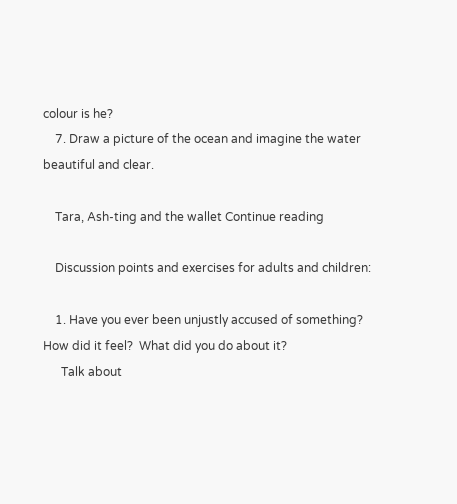colour is he?
    7. Draw a picture of the ocean and imagine the water beautiful and clear.

    Tara, Ash-ting and the wallet Continue reading

    Discussion points and exercises for adults and children:

    1. Have you ever been unjustly accused of something?  How did it feel?  What did you do about it?
      Talk about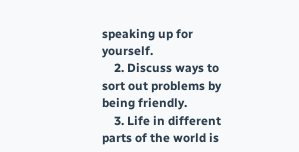speaking up for yourself.
    2. Discuss ways to sort out problems by being friendly.
    3. Life in different parts of the world is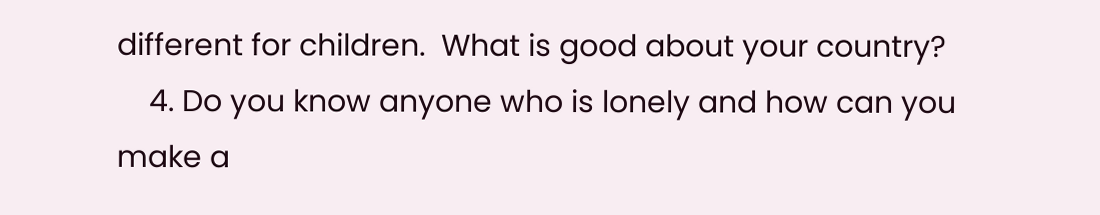different for children.  What is good about your country?
    4. Do you know anyone who is lonely and how can you make a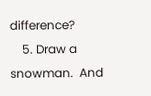difference?
    5. Draw a snowman.  And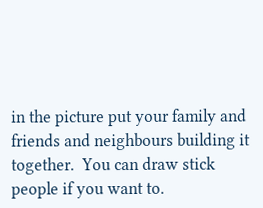in the picture put your family and friends and neighbours building it together.  You can draw stick people if you want to.